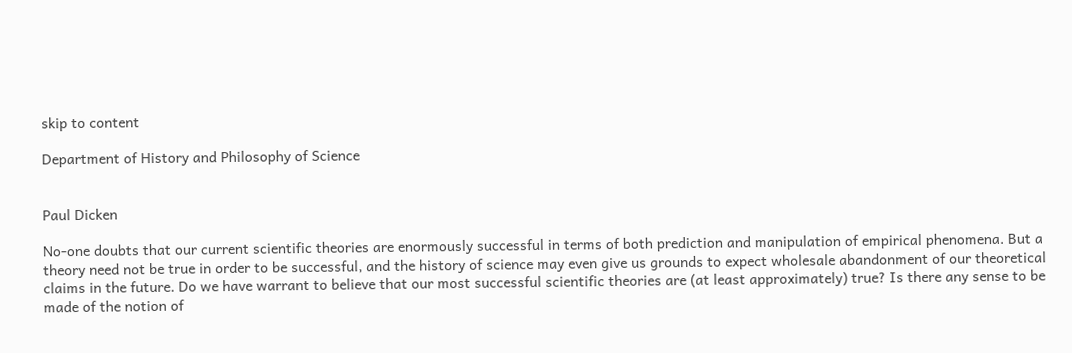skip to content

Department of History and Philosophy of Science


Paul Dicken

No-one doubts that our current scientific theories are enormously successful in terms of both prediction and manipulation of empirical phenomena. But a theory need not be true in order to be successful, and the history of science may even give us grounds to expect wholesale abandonment of our theoretical claims in the future. Do we have warrant to believe that our most successful scientific theories are (at least approximately) true? Is there any sense to be made of the notion of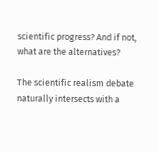scientific progress? And if not, what are the alternatives?

The scientific realism debate naturally intersects with a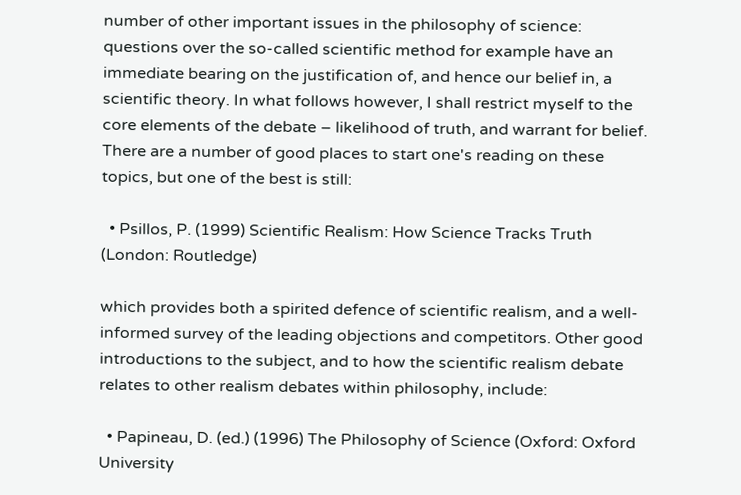number of other important issues in the philosophy of science: questions over the so-called scientific method for example have an immediate bearing on the justification of, and hence our belief in, a scientific theory. In what follows however, I shall restrict myself to the core elements of the debate – likelihood of truth, and warrant for belief. There are a number of good places to start one's reading on these topics, but one of the best is still:

  • Psillos, P. (1999) Scientific Realism: How Science Tracks Truth (London: Routledge)

which provides both a spirited defence of scientific realism, and a well-informed survey of the leading objections and competitors. Other good introductions to the subject, and to how the scientific realism debate relates to other realism debates within philosophy, include:

  • Papineau, D. (ed.) (1996) The Philosophy of Science (Oxford: Oxford University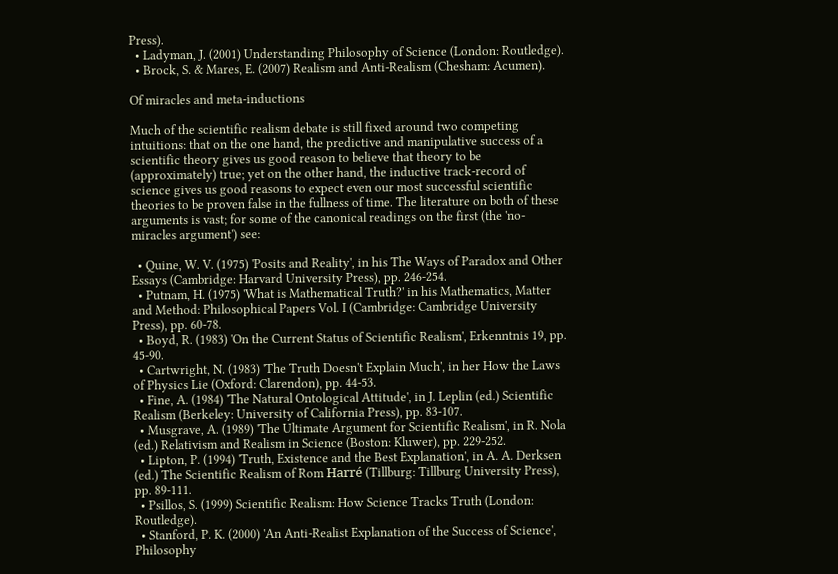Press).
  • Ladyman, J. (2001) Understanding Philosophy of Science (London: Routledge).
  • Brock, S. & Mares, E. (2007) Realism and Anti-Realism (Chesham: Acumen).

Of miracles and meta-inductions

Much of the scientific realism debate is still fixed around two competing intuitions: that on the one hand, the predictive and manipulative success of a scientific theory gives us good reason to believe that theory to be (approximately) true; yet on the other hand, the inductive track-record of science gives us good reasons to expect even our most successful scientific theories to be proven false in the fullness of time. The literature on both of these arguments is vast; for some of the canonical readings on the first (the 'no-miracles argument') see:

  • Quine, W. V. (1975) 'Posits and Reality', in his The Ways of Paradox and Other Essays (Cambridge: Harvard University Press), pp. 246-254.
  • Putnam, H. (1975) 'What is Mathematical Truth?' in his Mathematics, Matter and Method: Philosophical Papers Vol. I (Cambridge: Cambridge University Press), pp. 60-78.
  • Boyd, R. (1983) 'On the Current Status of Scientific Realism', Erkenntnis 19, pp. 45-90.
  • Cartwright, N. (1983) 'The Truth Doesn't Explain Much', in her How the Laws of Physics Lie (Oxford: Clarendon), pp. 44-53.
  • Fine, A. (1984) 'The Natural Ontological Attitude', in J. Leplin (ed.) Scientific Realism (Berkeley: University of California Press), pp. 83-107.
  • Musgrave, A. (1989) 'The Ultimate Argument for Scientific Realism', in R. Nola (ed.) Relativism and Realism in Science (Boston: Kluwer), pp. 229-252.
  • Lipton, P. (1994) 'Truth, Existence and the Best Explanation', in A. A. Derksen (ed.) The Scientific Realism of Rom Harré (Tillburg: Tillburg University Press), pp. 89-111.
  • Psillos, S. (1999) Scientific Realism: How Science Tracks Truth (London: Routledge).
  • Stanford, P. K. (2000) 'An Anti-Realist Explanation of the Success of Science', Philosophy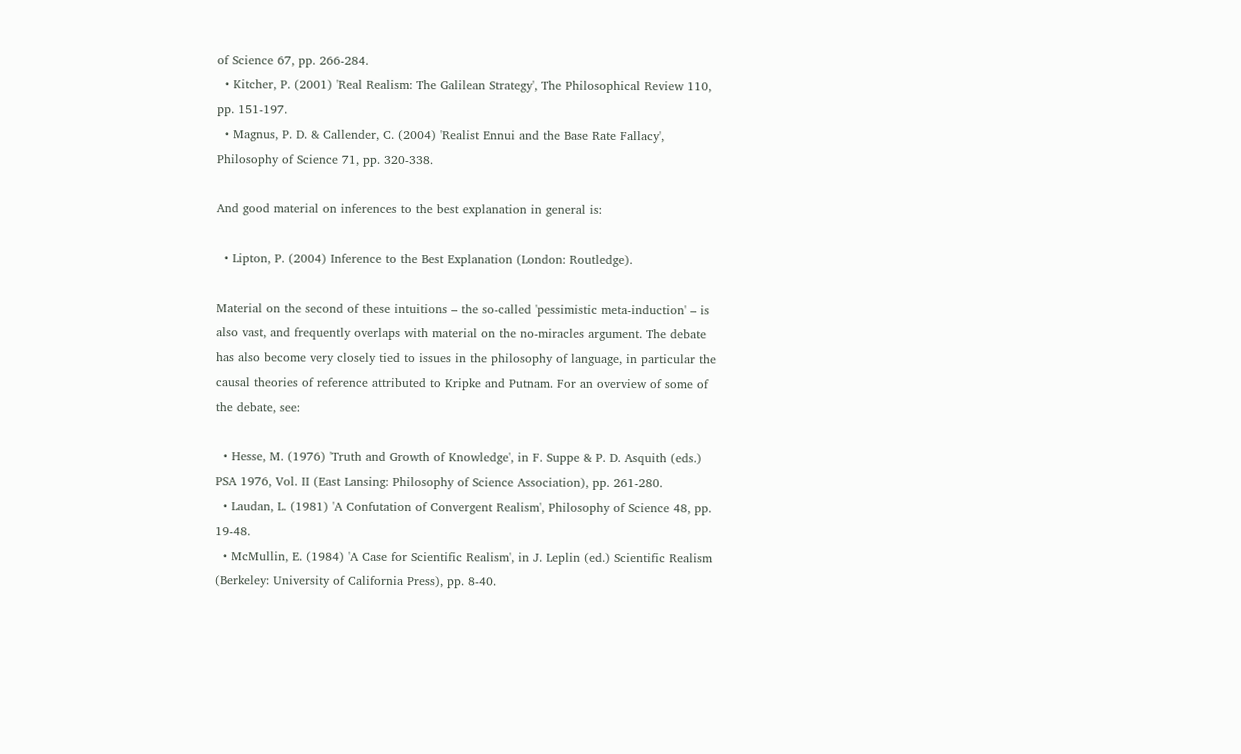of Science 67, pp. 266-284.
  • Kitcher, P. (2001) 'Real Realism: The Galilean Strategy', The Philosophical Review 110, pp. 151-197.
  • Magnus, P. D. & Callender, C. (2004) 'Realist Ennui and the Base Rate Fallacy', Philosophy of Science 71, pp. 320-338.

And good material on inferences to the best explanation in general is:

  • Lipton, P. (2004) Inference to the Best Explanation (London: Routledge).

Material on the second of these intuitions – the so-called 'pessimistic meta-induction' – is also vast, and frequently overlaps with material on the no-miracles argument. The debate has also become very closely tied to issues in the philosophy of language, in particular the causal theories of reference attributed to Kripke and Putnam. For an overview of some of the debate, see:

  • Hesse, M. (1976) 'Truth and Growth of Knowledge', in F. Suppe & P. D. Asquith (eds.) PSA 1976, Vol. II (East Lansing: Philosophy of Science Association), pp. 261-280.
  • Laudan, L. (1981) 'A Confutation of Convergent Realism', Philosophy of Science 48, pp. 19-48.
  • McMullin, E. (1984) 'A Case for Scientific Realism', in J. Leplin (ed.) Scientific Realism (Berkeley: University of California Press), pp. 8-40.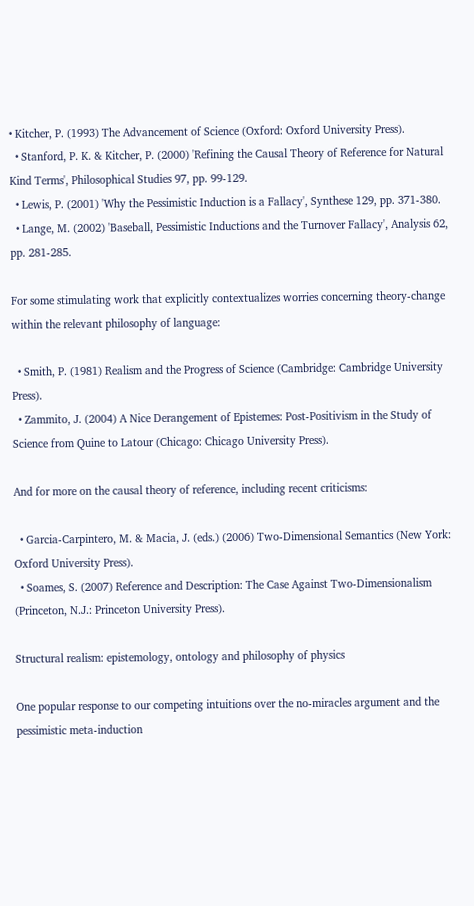• Kitcher, P. (1993) The Advancement of Science (Oxford: Oxford University Press).
  • Stanford, P. K. & Kitcher, P. (2000) 'Refining the Causal Theory of Reference for Natural Kind Terms', Philosophical Studies 97, pp. 99-129.
  • Lewis, P. (2001) 'Why the Pessimistic Induction is a Fallacy', Synthese 129, pp. 371-380.
  • Lange, M. (2002) 'Baseball, Pessimistic Inductions and the Turnover Fallacy', Analysis 62, pp. 281-285.

For some stimulating work that explicitly contextualizes worries concerning theory-change within the relevant philosophy of language:

  • Smith, P. (1981) Realism and the Progress of Science (Cambridge: Cambridge University Press).
  • Zammito, J. (2004) A Nice Derangement of Epistemes: Post-Positivism in the Study of Science from Quine to Latour (Chicago: Chicago University Press).

And for more on the causal theory of reference, including recent criticisms:

  • Garcia-Carpintero, M. & Macia, J. (eds.) (2006) Two-Dimensional Semantics (New York: Oxford University Press).
  • Soames, S. (2007) Reference and Description: The Case Against Two-Dimensionalism (Princeton, N.J.: Princeton University Press).

Structural realism: epistemology, ontology and philosophy of physics

One popular response to our competing intuitions over the no-miracles argument and the pessimistic meta-induction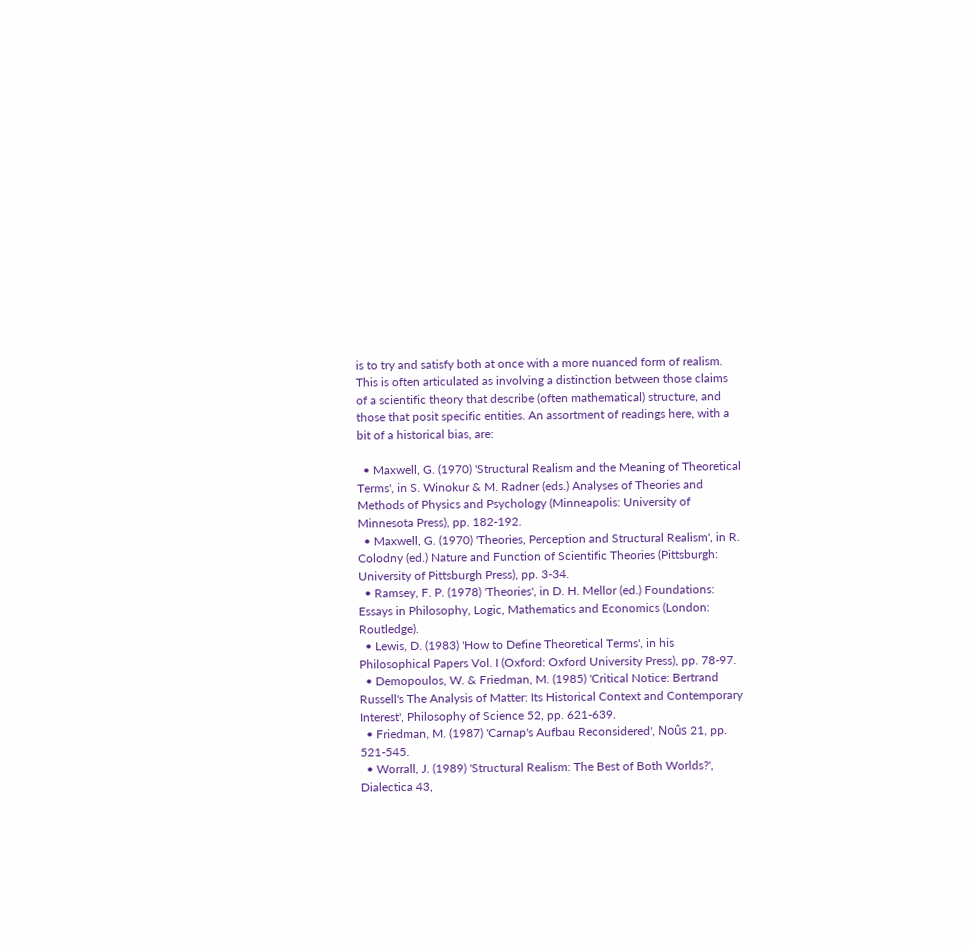is to try and satisfy both at once with a more nuanced form of realism. This is often articulated as involving a distinction between those claims of a scientific theory that describe (often mathematical) structure, and those that posit specific entities. An assortment of readings here, with a bit of a historical bias, are:

  • Maxwell, G. (1970) 'Structural Realism and the Meaning of Theoretical Terms', in S. Winokur & M. Radner (eds.) Analyses of Theories and Methods of Physics and Psychology (Minneapolis: University of Minnesota Press), pp. 182-192.
  • Maxwell, G. (1970) 'Theories, Perception and Structural Realism', in R. Colodny (ed.) Nature and Function of Scientific Theories (Pittsburgh: University of Pittsburgh Press), pp. 3-34.
  • Ramsey, F. P. (1978) 'Theories', in D. H. Mellor (ed.) Foundations: Essays in Philosophy, Logic, Mathematics and Economics (London: Routledge).
  • Lewis, D. (1983) 'How to Define Theoretical Terms', in his Philosophical Papers Vol. I (Oxford: Oxford University Press), pp. 78-97.
  • Demopoulos, W. & Friedman, M. (1985) 'Critical Notice: Bertrand Russell's The Analysis of Matter: Its Historical Context and Contemporary Interest', Philosophy of Science 52, pp. 621-639.
  • Friedman, M. (1987) 'Carnap's Aufbau Reconsidered', Noûs 21, pp. 521-545.
  • Worrall, J. (1989) 'Structural Realism: The Best of Both Worlds?', Dialectica 43,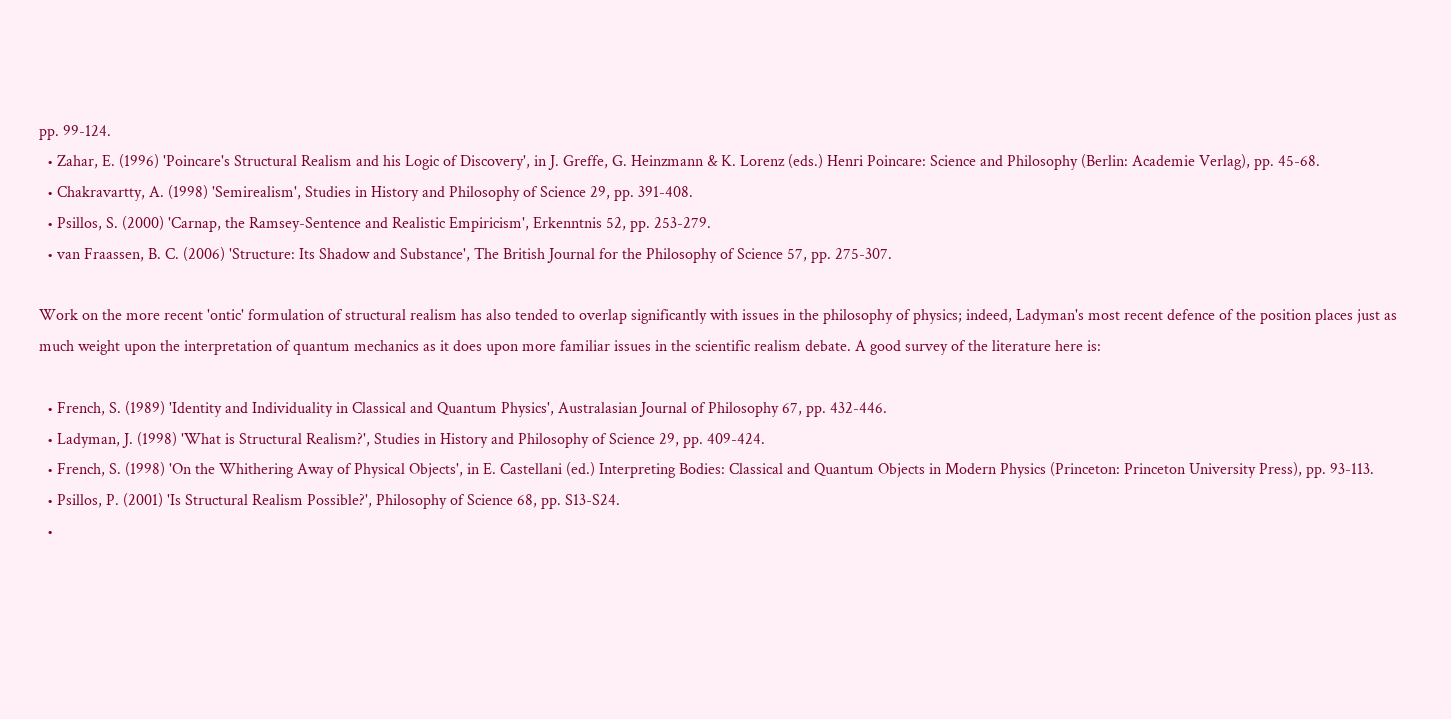pp. 99-124.
  • Zahar, E. (1996) 'Poincare's Structural Realism and his Logic of Discovery', in J. Greffe, G. Heinzmann & K. Lorenz (eds.) Henri Poincare: Science and Philosophy (Berlin: Academie Verlag), pp. 45-68.
  • Chakravartty, A. (1998) 'Semirealism', Studies in History and Philosophy of Science 29, pp. 391-408.
  • Psillos, S. (2000) 'Carnap, the Ramsey-Sentence and Realistic Empiricism', Erkenntnis 52, pp. 253-279.
  • van Fraassen, B. C. (2006) 'Structure: Its Shadow and Substance', The British Journal for the Philosophy of Science 57, pp. 275-307.

Work on the more recent 'ontic' formulation of structural realism has also tended to overlap significantly with issues in the philosophy of physics; indeed, Ladyman's most recent defence of the position places just as much weight upon the interpretation of quantum mechanics as it does upon more familiar issues in the scientific realism debate. A good survey of the literature here is:

  • French, S. (1989) 'Identity and Individuality in Classical and Quantum Physics', Australasian Journal of Philosophy 67, pp. 432-446.
  • Ladyman, J. (1998) 'What is Structural Realism?', Studies in History and Philosophy of Science 29, pp. 409-424.
  • French, S. (1998) 'On the Whithering Away of Physical Objects', in E. Castellani (ed.) Interpreting Bodies: Classical and Quantum Objects in Modern Physics (Princeton: Princeton University Press), pp. 93-113.
  • Psillos, P. (2001) 'Is Structural Realism Possible?', Philosophy of Science 68, pp. S13-S24.
  •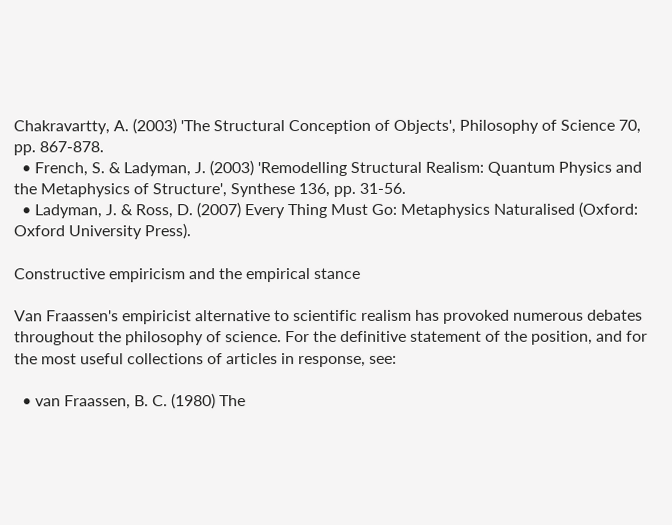Chakravartty, A. (2003) 'The Structural Conception of Objects', Philosophy of Science 70, pp. 867-878.
  • French, S. & Ladyman, J. (2003) 'Remodelling Structural Realism: Quantum Physics and the Metaphysics of Structure', Synthese 136, pp. 31-56.
  • Ladyman, J. & Ross, D. (2007) Every Thing Must Go: Metaphysics Naturalised (Oxford: Oxford University Press).

Constructive empiricism and the empirical stance

Van Fraassen's empiricist alternative to scientific realism has provoked numerous debates throughout the philosophy of science. For the definitive statement of the position, and for the most useful collections of articles in response, see:

  • van Fraassen, B. C. (1980) The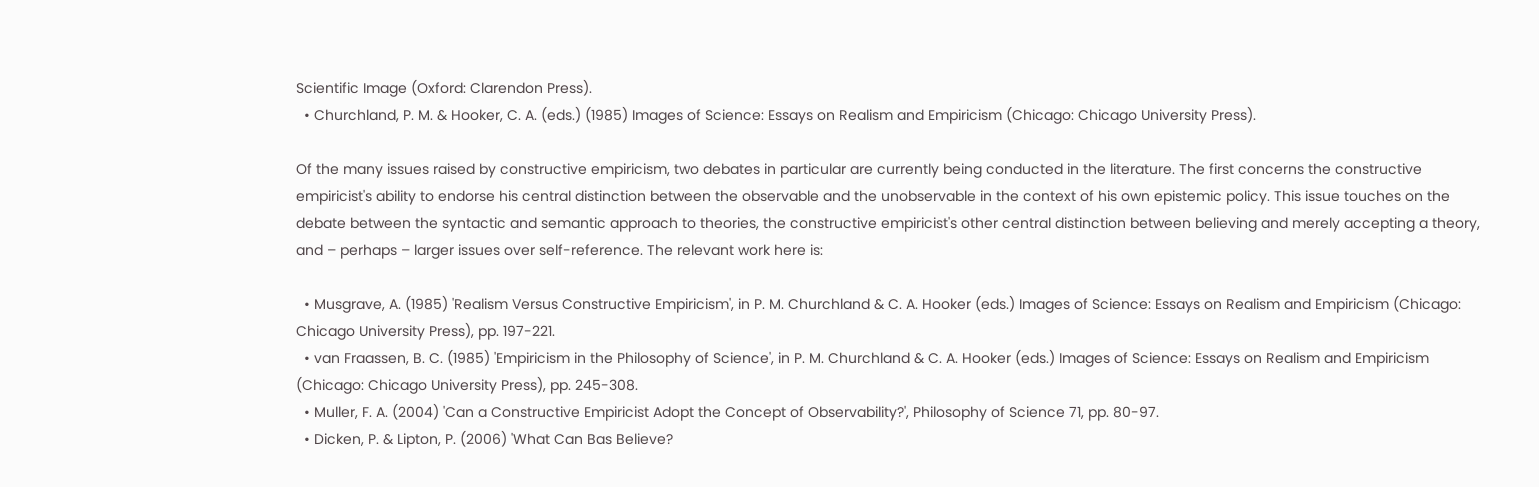Scientific Image (Oxford: Clarendon Press).
  • Churchland, P. M. & Hooker, C. A. (eds.) (1985) Images of Science: Essays on Realism and Empiricism (Chicago: Chicago University Press).

Of the many issues raised by constructive empiricism, two debates in particular are currently being conducted in the literature. The first concerns the constructive empiricist's ability to endorse his central distinction between the observable and the unobservable in the context of his own epistemic policy. This issue touches on the debate between the syntactic and semantic approach to theories, the constructive empiricist's other central distinction between believing and merely accepting a theory, and – perhaps – larger issues over self-reference. The relevant work here is:

  • Musgrave, A. (1985) 'Realism Versus Constructive Empiricism', in P. M. Churchland & C. A. Hooker (eds.) Images of Science: Essays on Realism and Empiricism (Chicago: Chicago University Press), pp. 197-221.
  • van Fraassen, B. C. (1985) 'Empiricism in the Philosophy of Science', in P. M. Churchland & C. A. Hooker (eds.) Images of Science: Essays on Realism and Empiricism (Chicago: Chicago University Press), pp. 245-308.
  • Muller, F. A. (2004) 'Can a Constructive Empiricist Adopt the Concept of Observability?', Philosophy of Science 71, pp. 80-97.
  • Dicken, P. & Lipton, P. (2006) 'What Can Bas Believe?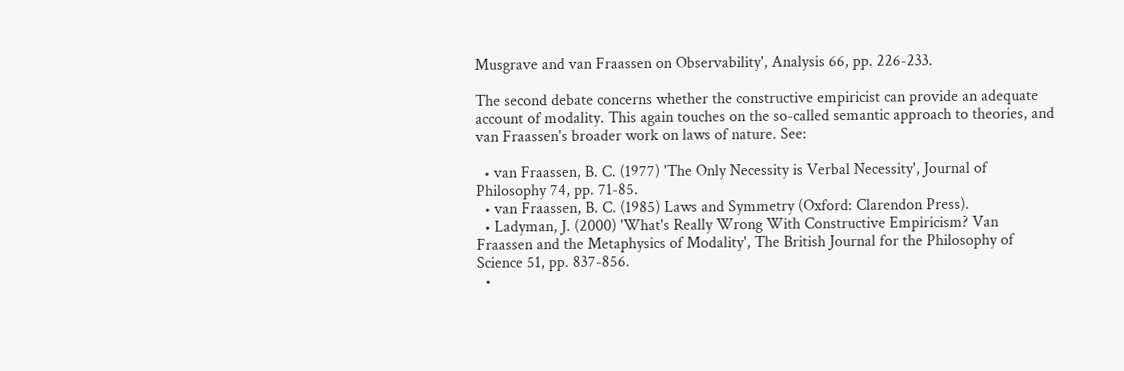Musgrave and van Fraassen on Observability', Analysis 66, pp. 226-233.

The second debate concerns whether the constructive empiricist can provide an adequate account of modality. This again touches on the so-called semantic approach to theories, and van Fraassen's broader work on laws of nature. See:

  • van Fraassen, B. C. (1977) 'The Only Necessity is Verbal Necessity', Journal of Philosophy 74, pp. 71-85.
  • van Fraassen, B. C. (1985) Laws and Symmetry (Oxford: Clarendon Press).
  • Ladyman, J. (2000) 'What's Really Wrong With Constructive Empiricism? Van Fraassen and the Metaphysics of Modality', The British Journal for the Philosophy of Science 51, pp. 837-856.
  •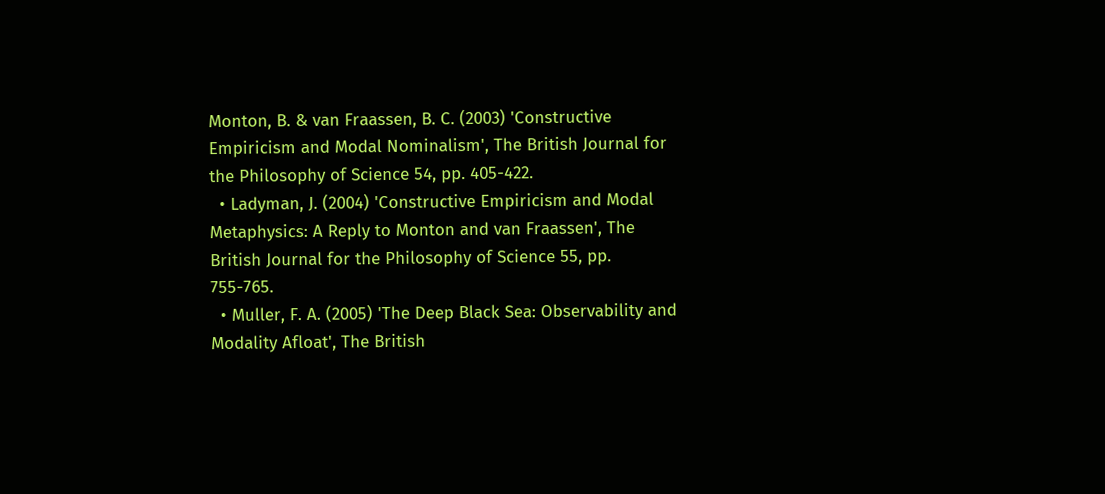Monton, B. & van Fraassen, B. C. (2003) 'Constructive Empiricism and Modal Nominalism', The British Journal for the Philosophy of Science 54, pp. 405-422.
  • Ladyman, J. (2004) 'Constructive Empiricism and Modal Metaphysics: A Reply to Monton and van Fraassen', The British Journal for the Philosophy of Science 55, pp. 755-765.
  • Muller, F. A. (2005) 'The Deep Black Sea: Observability and Modality Afloat', The British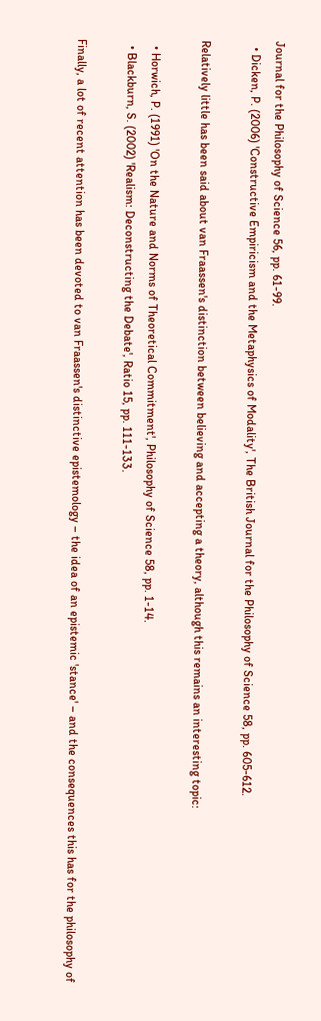Journal for the Philosophy of Science 56, pp. 61-99.
  • Dicken, P. (2006) 'Constructive Empiricism and the Metaphysics of Modality', The British Journal for the Philosophy of Science 58, pp. 605-612.

Relatively little has been said about van Fraassen's distinction between believing and accepting a theory, although this remains an interesting topic:

  • Horwich, P. (1991) 'On the Nature and Norms of Theoretical Commitment', Philosophy of Science 58, pp. 1-14.
  • Blackburn, S. (2002) 'Realism: Deconstructing the Debate', Ratio 15, pp. 111-133.

Finally, a lot of recent attention has been devoted to van Fraassen's distinctive epistemology – the idea of an epistemic 'stance' – and the consequences this has for the philosophy of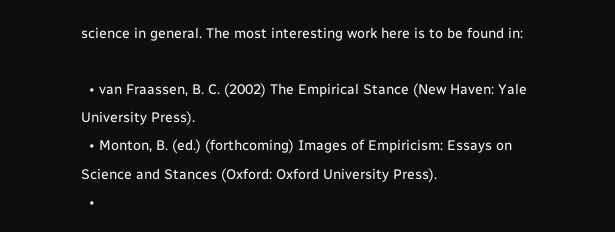science in general. The most interesting work here is to be found in:

  • van Fraassen, B. C. (2002) The Empirical Stance (New Haven: Yale University Press).
  • Monton, B. (ed.) (forthcoming) Images of Empiricism: Essays on Science and Stances (Oxford: Oxford University Press).
  •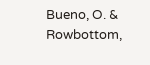Bueno, O. & Rowbottom,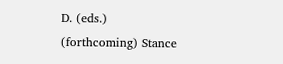D. (eds.) (forthcoming) Stance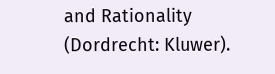and Rationality (Dordrecht: Kluwer).